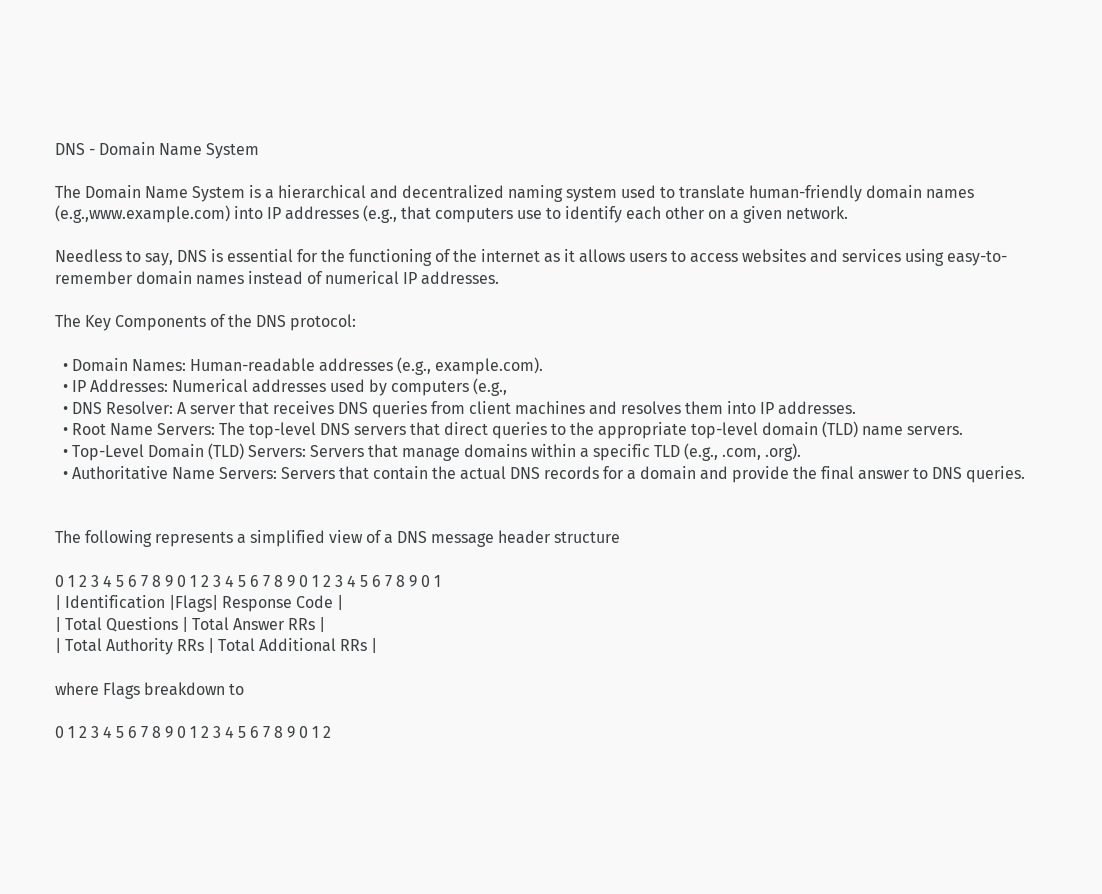DNS - Domain Name System

The Domain Name System is a hierarchical and decentralized naming system used to translate human-friendly domain names (e.g.,www.example.com) into IP addresses (e.g., that computers use to identify each other on a given network.

Needless to say, DNS is essential for the functioning of the internet as it allows users to access websites and services using easy-to-remember domain names instead of numerical IP addresses.

The Key Components of the DNS protocol:

  • Domain Names: Human-readable addresses (e.g., example.com).
  • IP Addresses: Numerical addresses used by computers (e.g.,
  • DNS Resolver: A server that receives DNS queries from client machines and resolves them into IP addresses.
  • Root Name Servers: The top-level DNS servers that direct queries to the appropriate top-level domain (TLD) name servers.
  • Top-Level Domain (TLD) Servers: Servers that manage domains within a specific TLD (e.g., .com, .org).
  • Authoritative Name Servers: Servers that contain the actual DNS records for a domain and provide the final answer to DNS queries.


The following represents a simplified view of a DNS message header structure

0 1 2 3 4 5 6 7 8 9 0 1 2 3 4 5 6 7 8 9 0 1 2 3 4 5 6 7 8 9 0 1
| Identification |Flags| Response Code |
| Total Questions | Total Answer RRs |
| Total Authority RRs | Total Additional RRs |

where Flags breakdown to

0 1 2 3 4 5 6 7 8 9 0 1 2 3 4 5 6 7 8 9 0 1 2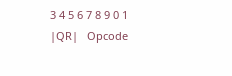3 4 5 6 7 8 9 0 1
|QR|   Opcode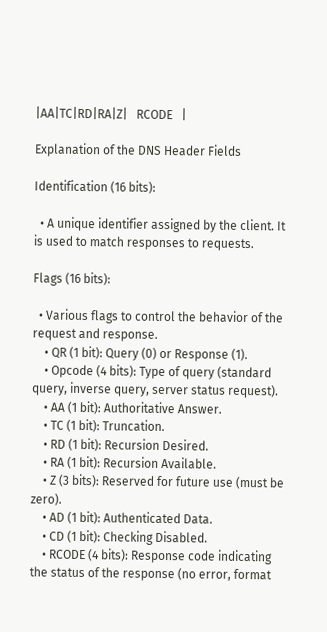|AA|TC|RD|RA|Z|   RCODE   |

Explanation of the DNS Header Fields

Identification (16 bits):

  • A unique identifier assigned by the client. It is used to match responses to requests.

Flags (16 bits):

  • Various flags to control the behavior of the request and response.
    • QR (1 bit): Query (0) or Response (1).
    • Opcode (4 bits): Type of query (standard query, inverse query, server status request).
    • AA (1 bit): Authoritative Answer.
    • TC (1 bit): Truncation.
    • RD (1 bit): Recursion Desired.
    • RA (1 bit): Recursion Available.
    • Z (3 bits): Reserved for future use (must be zero).
    • AD (1 bit): Authenticated Data.
    • CD (1 bit): Checking Disabled.
    • RCODE (4 bits): Response code indicating the status of the response (no error, format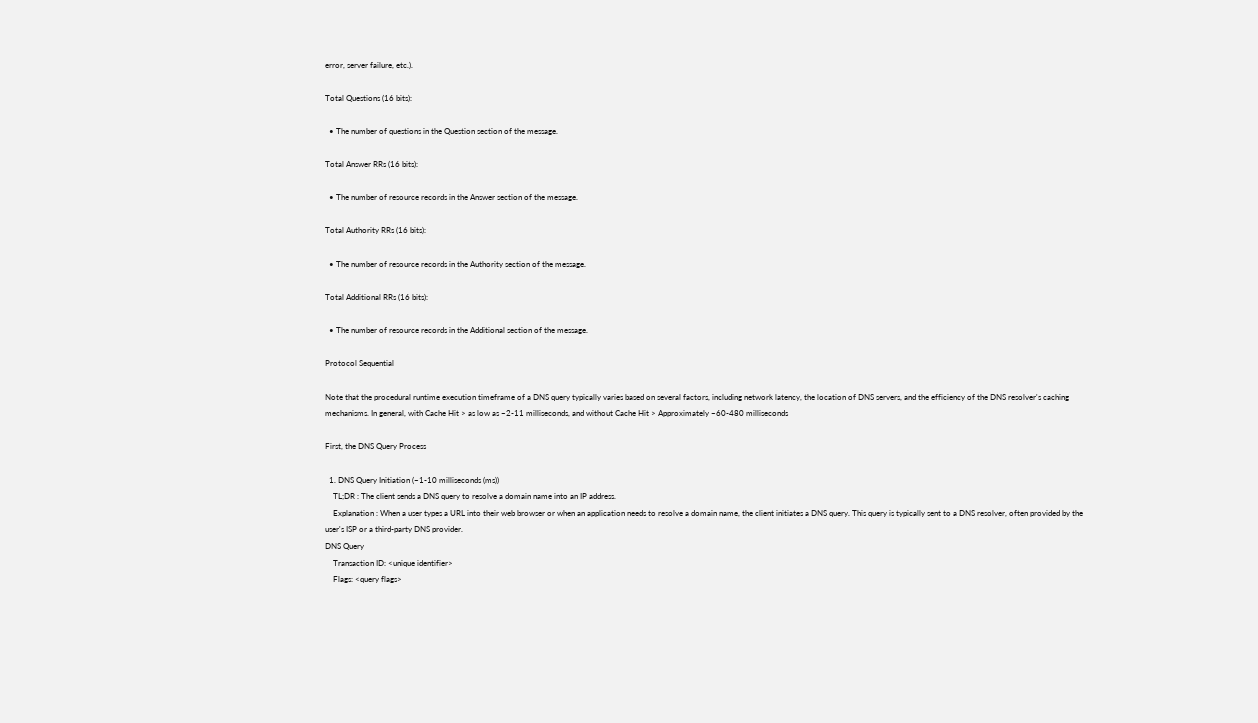error, server failure, etc.).

Total Questions (16 bits):

  • The number of questions in the Question section of the message.

Total Answer RRs (16 bits):

  • The number of resource records in the Answer section of the message.

Total Authority RRs (16 bits):

  • The number of resource records in the Authority section of the message.

Total Additional RRs (16 bits):

  • The number of resource records in the Additional section of the message.

Protocol Sequential

Note that the procedural runtime execution timeframe of a DNS query typically varies based on several factors, including network latency, the location of DNS servers, and the efficiency of the DNS resolver's caching mechanisms. In general, with Cache Hit > as low as ~2-11 milliseconds, and without Cache Hit > Approximately ~60-480 milliseconds

First, the DNS Query Process

  1. DNS Query Initiation (~1-10 milliseconds (ms))
    TL;DR : The client sends a DNS query to resolve a domain name into an IP address.
    Explanation : When a user types a URL into their web browser or when an application needs to resolve a domain name, the client initiates a DNS query. This query is typically sent to a DNS resolver, often provided by the user's ISP or a third-party DNS provider.
DNS Query
    Transaction ID: <unique identifier>
    Flags: <query flags>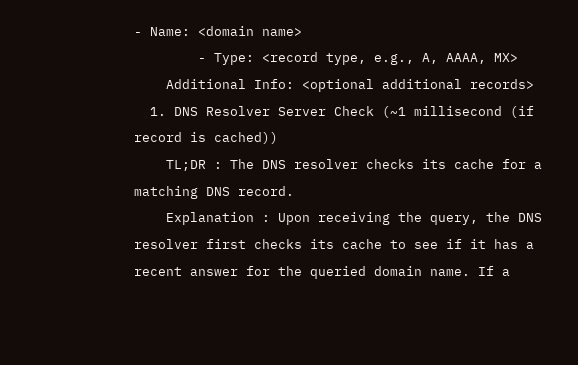- Name: <domain name>
        - Type: <record type, e.g., A, AAAA, MX>
    Additional Info: <optional additional records>
  1. DNS Resolver Server Check (~1 millisecond (if record is cached))
    TL;DR : The DNS resolver checks its cache for a matching DNS record.
    Explanation : Upon receiving the query, the DNS resolver first checks its cache to see if it has a recent answer for the queried domain name. If a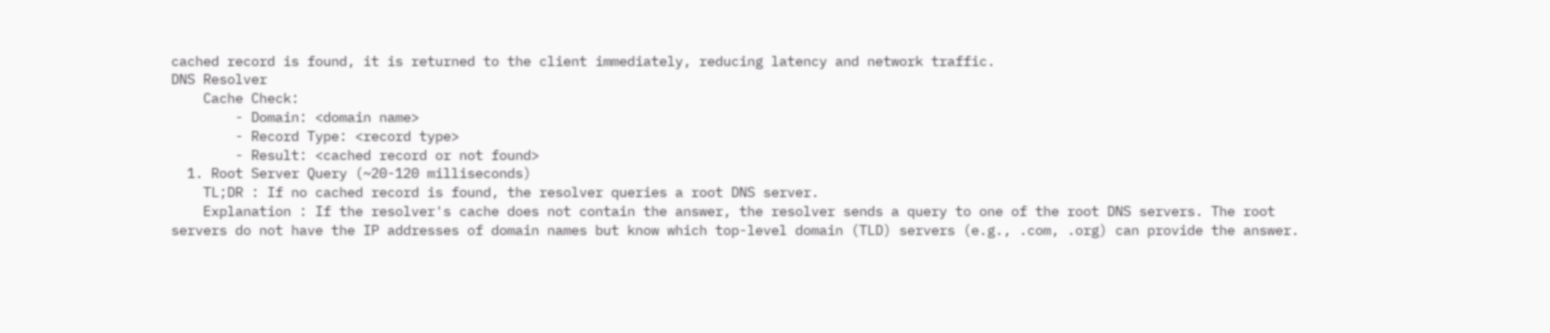cached record is found, it is returned to the client immediately, reducing latency and network traffic.
DNS Resolver
    Cache Check:
        - Domain: <domain name>
        - Record Type: <record type>
        - Result: <cached record or not found>
  1. Root Server Query (~20-120 milliseconds)
    TL;DR : If no cached record is found, the resolver queries a root DNS server.
    Explanation : If the resolver's cache does not contain the answer, the resolver sends a query to one of the root DNS servers. The root servers do not have the IP addresses of domain names but know which top-level domain (TLD) servers (e.g., .com, .org) can provide the answer.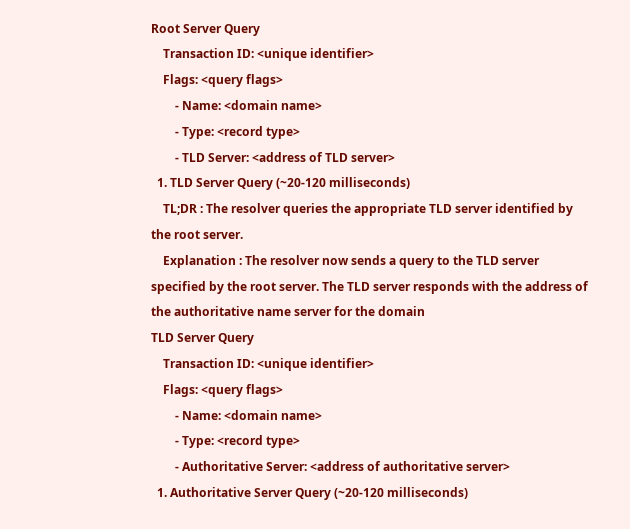Root Server Query
    Transaction ID: <unique identifier>
    Flags: <query flags>
        - Name: <domain name>
        - Type: <record type>
        - TLD Server: <address of TLD server>
  1. TLD Server Query (~20-120 milliseconds)
    TL;DR : The resolver queries the appropriate TLD server identified by the root server.
    Explanation : The resolver now sends a query to the TLD server specified by the root server. The TLD server responds with the address of the authoritative name server for the domain
TLD Server Query
    Transaction ID: <unique identifier>
    Flags: <query flags>
        - Name: <domain name>
        - Type: <record type>
        - Authoritative Server: <address of authoritative server>
  1. Authoritative Server Query (~20-120 milliseconds)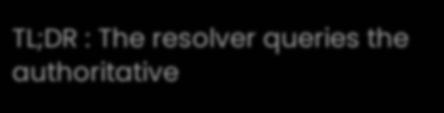TL;DR : The resolver queries the authoritative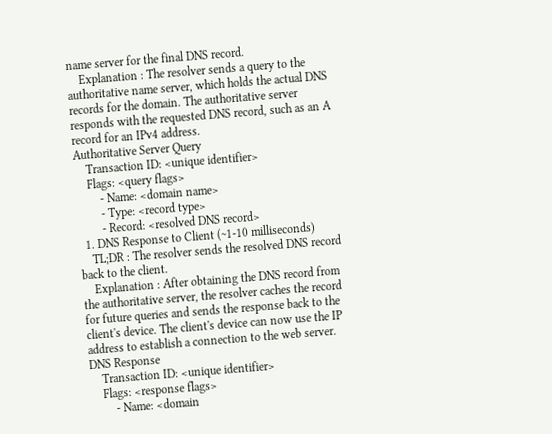name server for the final DNS record.
    Explanation : The resolver sends a query to the authoritative name server, which holds the actual DNS records for the domain. The authoritative server responds with the requested DNS record, such as an A record for an IPv4 address.
Authoritative Server Query
    Transaction ID: <unique identifier>
    Flags: <query flags>
        - Name: <domain name>
        - Type: <record type>
        - Record: <resolved DNS record>
  1. DNS Response to Client (~1-10 milliseconds)
    TL;DR : The resolver sends the resolved DNS record back to the client.
    Explanation : After obtaining the DNS record from the authoritative server, the resolver caches the record for future queries and sends the response back to the client's device. The client's device can now use the IP address to establish a connection to the web server.
DNS Response
    Transaction ID: <unique identifier>
    Flags: <response flags>
        - Name: <domain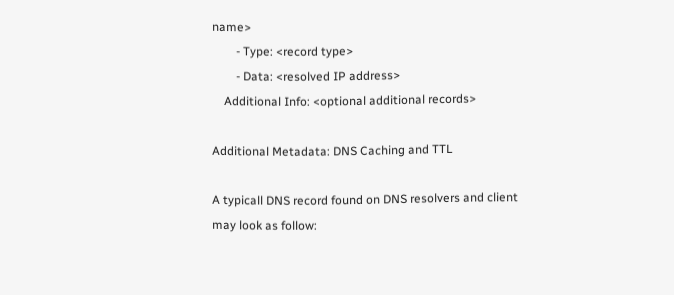name>
        - Type: <record type>
        - Data: <resolved IP address>
    Additional Info: <optional additional records>

Additional Metadata: DNS Caching and TTL

A typicall DNS record found on DNS resolvers and client may look as follow: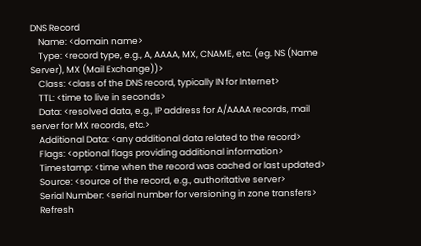DNS Record
    Name: <domain name>
    Type: <record type, e.g., A, AAAA, MX, CNAME, etc. (eg. NS (Name Server), MX (Mail Exchange))>
    Class: <class of the DNS record, typically IN for Internet>
    TTL: <time to live in seconds>
    Data: <resolved data, e.g., IP address for A/AAAA records, mail server for MX records, etc.>
    Additional Data: <any additional data related to the record>
    Flags: <optional flags providing additional information>
    Timestamp: <time when the record was cached or last updated>
    Source: <source of the record, e.g., authoritative server>
    Serial Number: <serial number for versioning in zone transfers>
    Refresh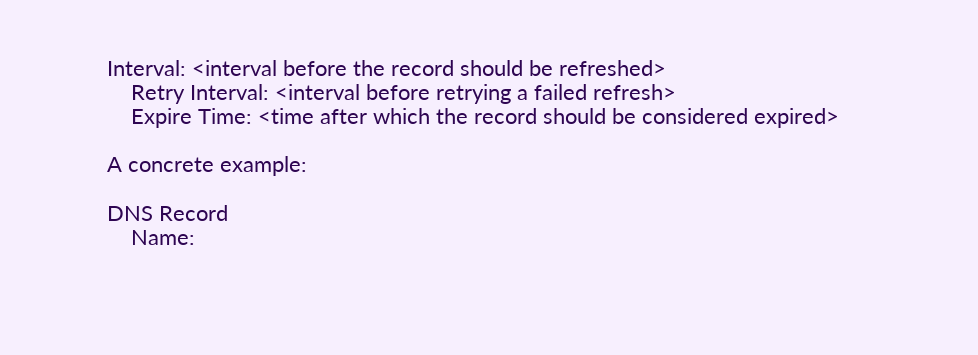Interval: <interval before the record should be refreshed>
    Retry Interval: <interval before retrying a failed refresh>
    Expire Time: <time after which the record should be considered expired>

A concrete example:

DNS Record
    Name: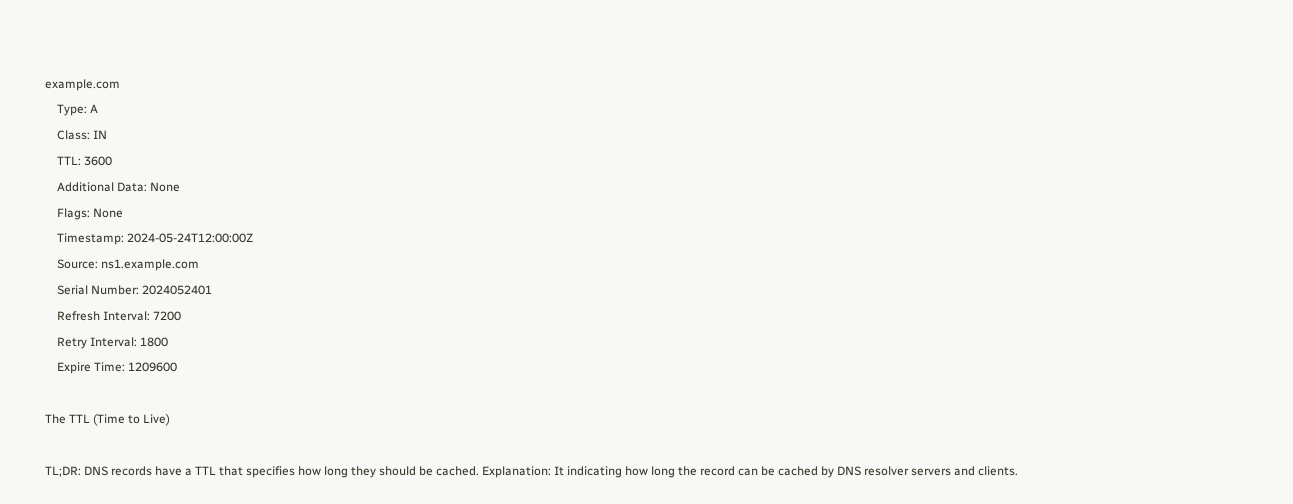example.com
    Type: A
    Class: IN
    TTL: 3600
    Additional Data: None
    Flags: None
    Timestamp: 2024-05-24T12:00:00Z
    Source: ns1.example.com
    Serial Number: 2024052401
    Refresh Interval: 7200
    Retry Interval: 1800
    Expire Time: 1209600

The TTL (Time to Live)

TL;DR: DNS records have a TTL that specifies how long they should be cached. Explanation: It indicating how long the record can be cached by DNS resolver servers and clients.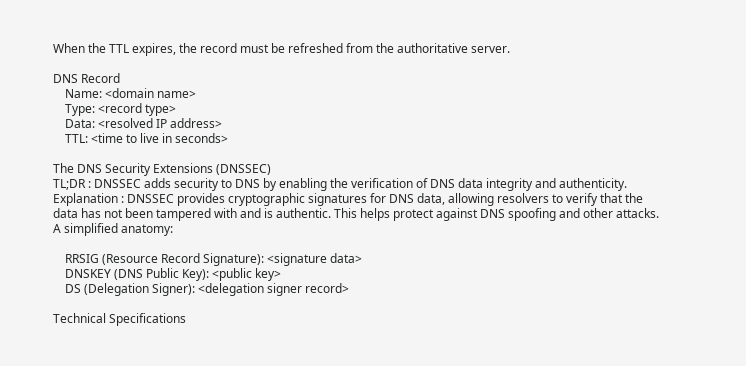When the TTL expires, the record must be refreshed from the authoritative server.

DNS Record
    Name: <domain name>
    Type: <record type>
    Data: <resolved IP address>
    TTL: <time to live in seconds>

The DNS Security Extensions (DNSSEC)
TL;DR : DNSSEC adds security to DNS by enabling the verification of DNS data integrity and authenticity. Explanation : DNSSEC provides cryptographic signatures for DNS data, allowing resolvers to verify that the data has not been tampered with and is authentic. This helps protect against DNS spoofing and other attacks. A simplified anatomy:

    RRSIG (Resource Record Signature): <signature data>
    DNSKEY (DNS Public Key): <public key>
    DS (Delegation Signer): <delegation signer record>

Technical Specifications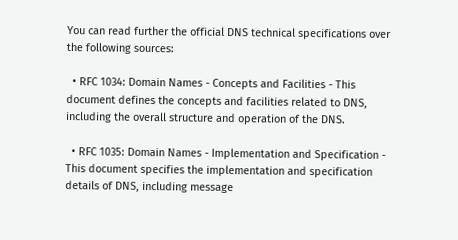You can read further the official DNS technical specifications over the following sources:

  • RFC 1034: Domain Names - Concepts and Facilities - This document defines the concepts and facilities related to DNS, including the overall structure and operation of the DNS.

  • RFC 1035: Domain Names - Implementation and Specification - This document specifies the implementation and specification details of DNS, including message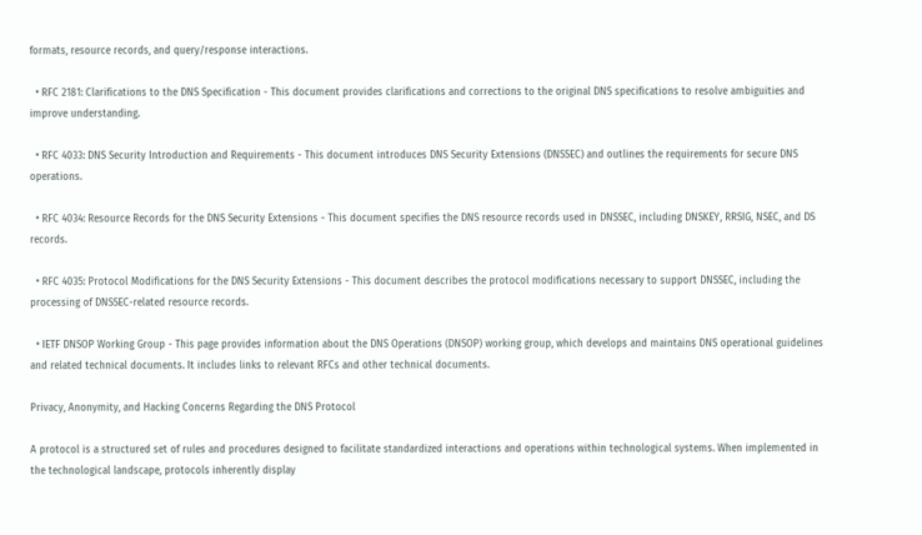formats, resource records, and query/response interactions.

  • RFC 2181: Clarifications to the DNS Specification - This document provides clarifications and corrections to the original DNS specifications to resolve ambiguities and improve understanding.

  • RFC 4033: DNS Security Introduction and Requirements - This document introduces DNS Security Extensions (DNSSEC) and outlines the requirements for secure DNS operations.

  • RFC 4034: Resource Records for the DNS Security Extensions - This document specifies the DNS resource records used in DNSSEC, including DNSKEY, RRSIG, NSEC, and DS records.

  • RFC 4035: Protocol Modifications for the DNS Security Extensions - This document describes the protocol modifications necessary to support DNSSEC, including the processing of DNSSEC-related resource records.

  • IETF DNSOP Working Group - This page provides information about the DNS Operations (DNSOP) working group, which develops and maintains DNS operational guidelines and related technical documents. It includes links to relevant RFCs and other technical documents.

Privacy, Anonymity, and Hacking Concerns Regarding the DNS Protocol

A protocol is a structured set of rules and procedures designed to facilitate standardized interactions and operations within technological systems. When implemented in the technological landscape, protocols inherently display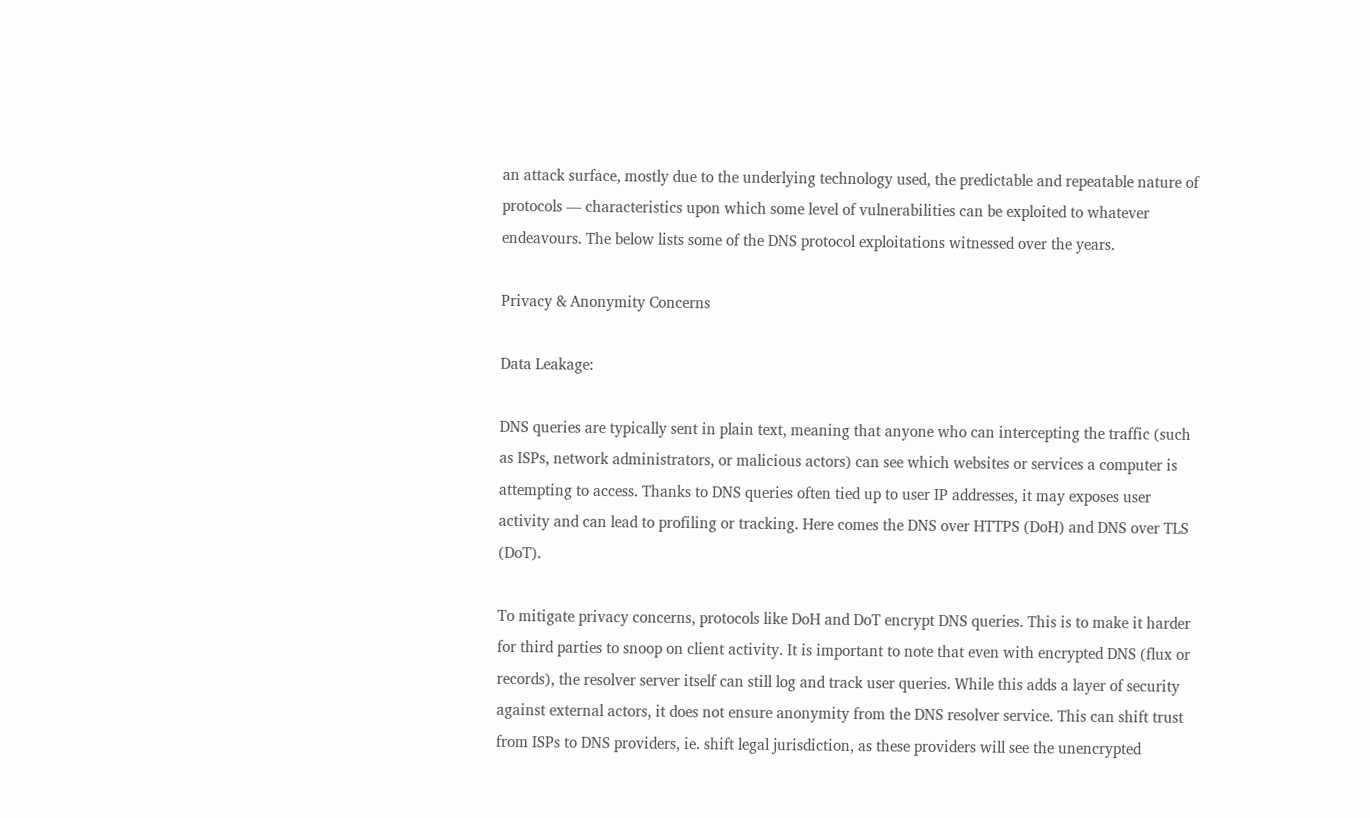an attack surface, mostly due to the underlying technology used, the predictable and repeatable nature of protocols — characteristics upon which some level of vulnerabilities can be exploited to whatever endeavours. The below lists some of the DNS protocol exploitations witnessed over the years.

Privacy & Anonymity Concerns

Data Leakage:

DNS queries are typically sent in plain text, meaning that anyone who can intercepting the traffic (such as ISPs, network administrators, or malicious actors) can see which websites or services a computer is attempting to access. Thanks to DNS queries often tied up to user IP addresses, it may exposes user activity and can lead to profiling or tracking. Here comes the DNS over HTTPS (DoH) and DNS over TLS (DoT).

To mitigate privacy concerns, protocols like DoH and DoT encrypt DNS queries. This is to make it harder for third parties to snoop on client activity. It is important to note that even with encrypted DNS (flux or records), the resolver server itself can still log and track user queries. While this adds a layer of security against external actors, it does not ensure anonymity from the DNS resolver service. This can shift trust from ISPs to DNS providers, ie. shift legal jurisdiction, as these providers will see the unencrypted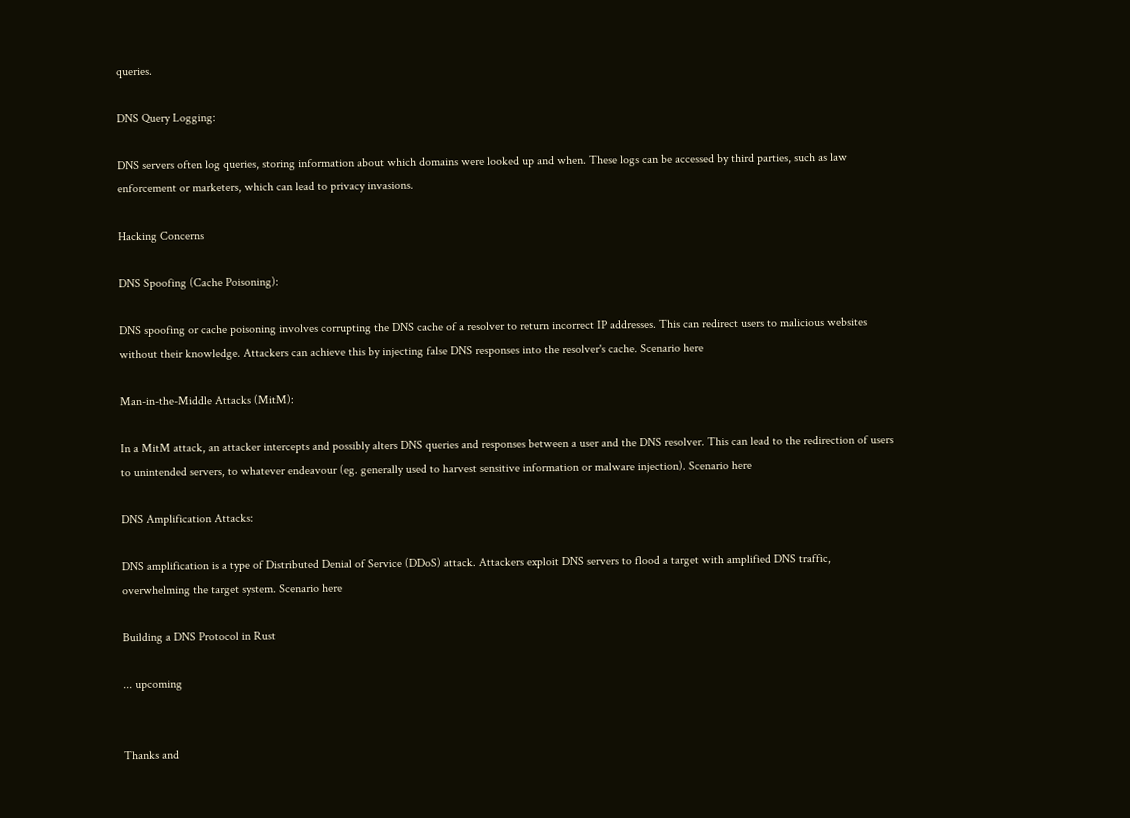queries.

DNS Query Logging:

DNS servers often log queries, storing information about which domains were looked up and when. These logs can be accessed by third parties, such as law enforcement or marketers, which can lead to privacy invasions.

Hacking Concerns

DNS Spoofing (Cache Poisoning):

DNS spoofing or cache poisoning involves corrupting the DNS cache of a resolver to return incorrect IP addresses. This can redirect users to malicious websites without their knowledge. Attackers can achieve this by injecting false DNS responses into the resolver's cache. Scenario here

Man-in-the-Middle Attacks (MitM):

In a MitM attack, an attacker intercepts and possibly alters DNS queries and responses between a user and the DNS resolver. This can lead to the redirection of users to unintended servers, to whatever endeavour (eg. generally used to harvest sensitive information or malware injection). Scenario here

DNS Amplification Attacks:

DNS amplification is a type of Distributed Denial of Service (DDoS) attack. Attackers exploit DNS servers to flood a target with amplified DNS traffic, overwhelming the target system. Scenario here

Building a DNS Protocol in Rust

... upcoming


Thanks and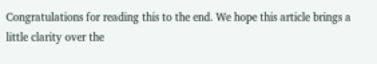Congratulations for reading this to the end. We hope this article brings a little clarity over the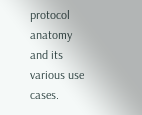protocol anatomy and its various use cases.